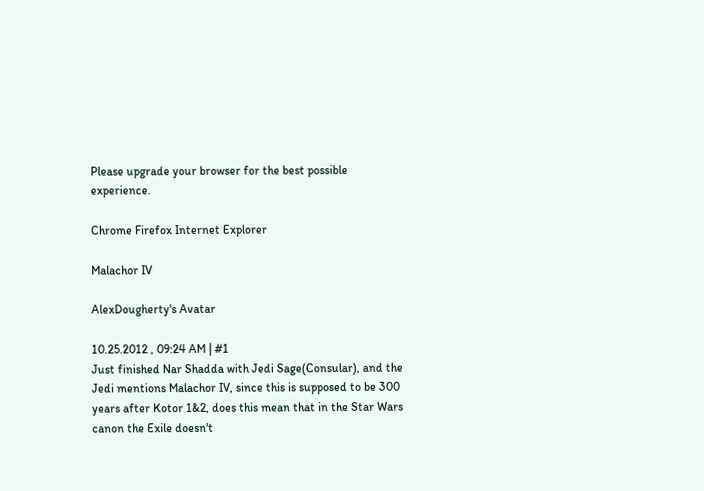Please upgrade your browser for the best possible experience.

Chrome Firefox Internet Explorer

Malachor IV

AlexDougherty's Avatar

10.25.2012 , 09:24 AM | #1
Just finished Nar Shadda with Jedi Sage(Consular), and the Jedi mentions Malachor IV, since this is supposed to be 300 years after Kotor 1&2, does this mean that in the Star Wars canon the Exile doesn't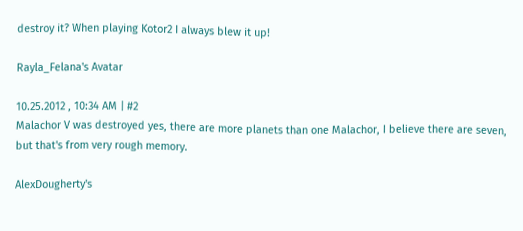destroy it? When playing Kotor2 I always blew it up!

Rayla_Felana's Avatar

10.25.2012 , 10:34 AM | #2
Malachor V was destroyed yes, there are more planets than one Malachor, I believe there are seven, but that's from very rough memory.

AlexDougherty's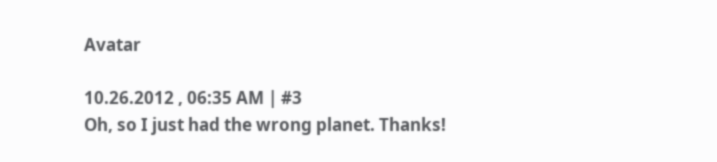Avatar

10.26.2012 , 06:35 AM | #3
Oh, so I just had the wrong planet. Thanks!